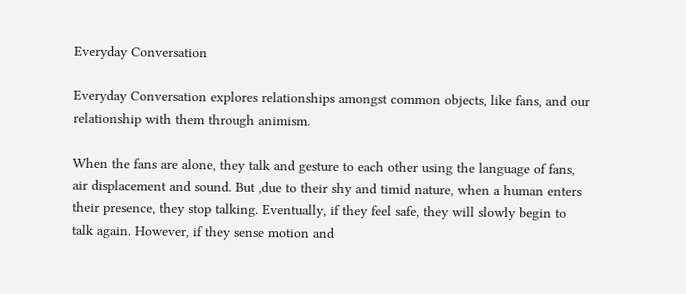Everyday Conversation

Everyday Conversation explores relationships amongst common objects, like fans, and our relationship with them through animism.

When the fans are alone, they talk and gesture to each other using the language of fans, air displacement and sound. But ,due to their shy and timid nature, when a human enters their presence, they stop talking. Eventually, if they feel safe, they will slowly begin to talk again. However, if they sense motion and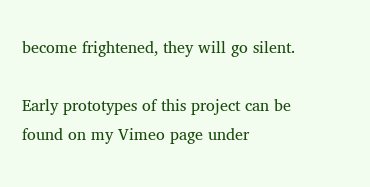become frightened, they will go silent.

Early prototypes of this project can be found on my Vimeo page under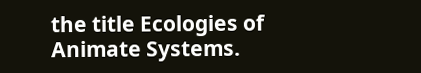the title Ecologies of Animate Systems.